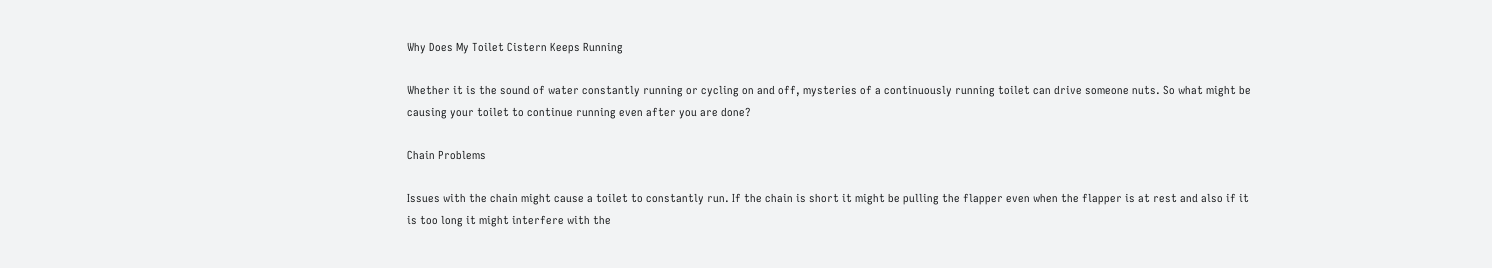Why Does My Toilet Cistern Keeps Running

Whether it is the sound of water constantly running or cycling on and off, mysteries of a continuously running toilet can drive someone nuts. So what might be causing your toilet to continue running even after you are done?

Chain Problems

Issues with the chain might cause a toilet to constantly run. If the chain is short it might be pulling the flapper even when the flapper is at rest and also if it is too long it might interfere with the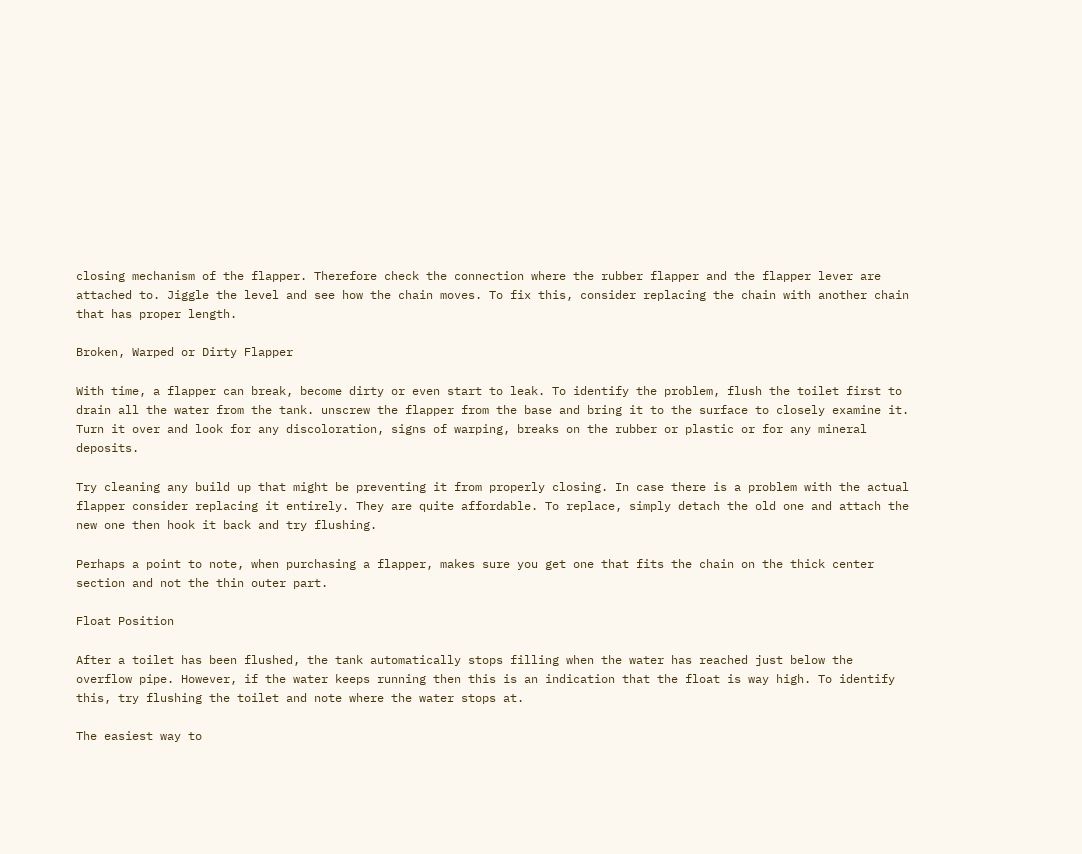closing mechanism of the flapper. Therefore check the connection where the rubber flapper and the flapper lever are attached to. Jiggle the level and see how the chain moves. To fix this, consider replacing the chain with another chain that has proper length.

Broken, Warped or Dirty Flapper

With time, a flapper can break, become dirty or even start to leak. To identify the problem, flush the toilet first to drain all the water from the tank. unscrew the flapper from the base and bring it to the surface to closely examine it. Turn it over and look for any discoloration, signs of warping, breaks on the rubber or plastic or for any mineral deposits.

Try cleaning any build up that might be preventing it from properly closing. In case there is a problem with the actual flapper consider replacing it entirely. They are quite affordable. To replace, simply detach the old one and attach the new one then hook it back and try flushing.

Perhaps a point to note, when purchasing a flapper, makes sure you get one that fits the chain on the thick center section and not the thin outer part.

Float Position

After a toilet has been flushed, the tank automatically stops filling when the water has reached just below the overflow pipe. However, if the water keeps running then this is an indication that the float is way high. To identify this, try flushing the toilet and note where the water stops at.

The easiest way to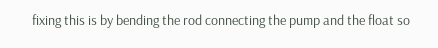fixing this is by bending the rod connecting the pump and the float so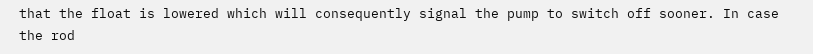that the float is lowered which will consequently signal the pump to switch off sooner. In case the rod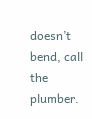doesn’t bend, call the plumber.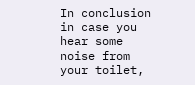In conclusion in case you hear some noise from your toilet,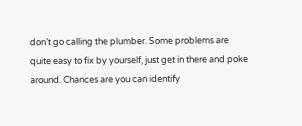don’t go calling the plumber. Some problems are quite easy to fix by yourself, just get in there and poke around. Chances are you can identify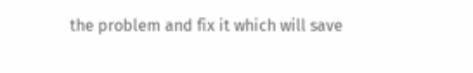the problem and fix it which will save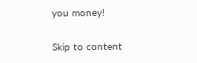you money!

Skip to content